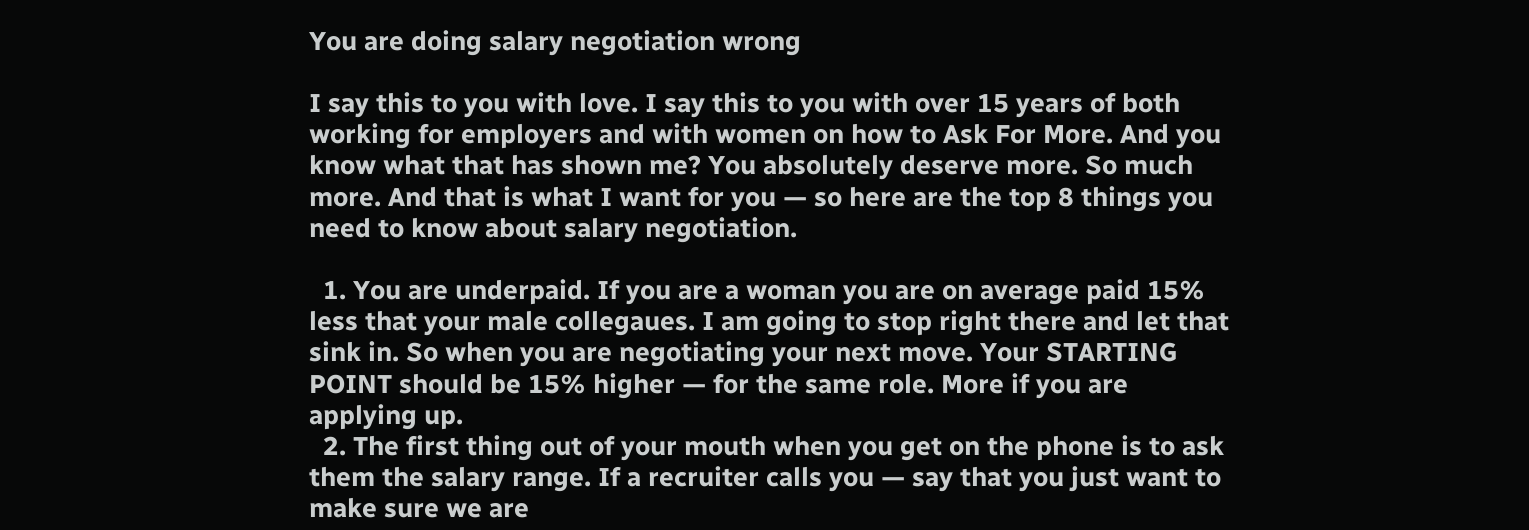You are doing salary negotiation wrong

I say this to you with love. I say this to you with over 15 years of both working for employers and with women on how to Ask For More. And you know what that has shown me? You absolutely deserve more. So much more. And that is what I want for you — so here are the top 8 things you need to know about salary negotiation.

  1. You are underpaid. If you are a woman you are on average paid 15% less that your male collegaues. I am going to stop right there and let that sink in. So when you are negotiating your next move. Your STARTING POINT should be 15% higher — for the same role. More if you are applying up.
  2. The first thing out of your mouth when you get on the phone is to ask them the salary range. If a recruiter calls you — say that you just want to make sure we are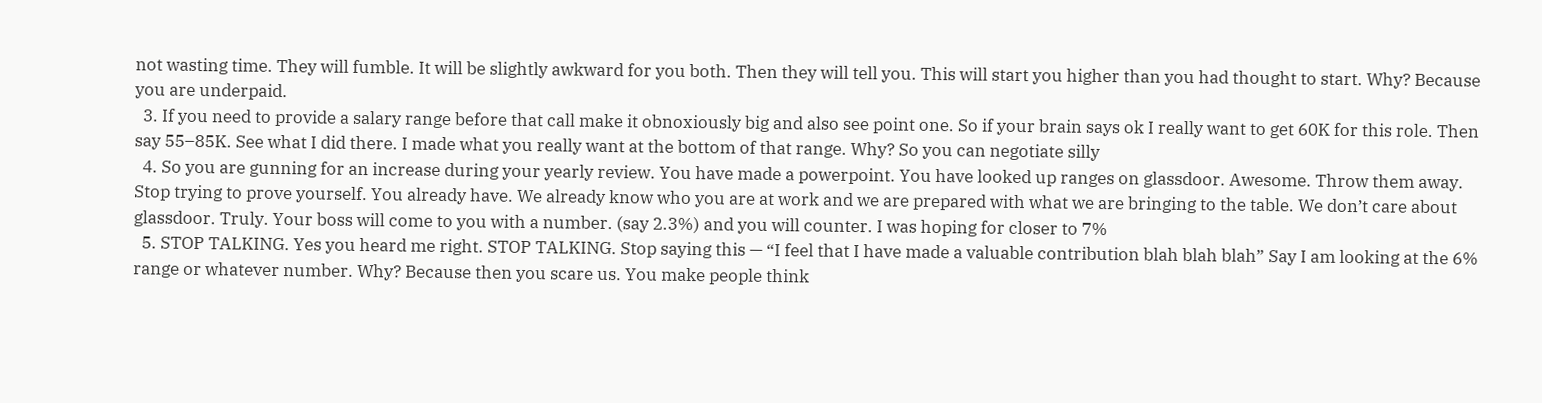not wasting time. They will fumble. It will be slightly awkward for you both. Then they will tell you. This will start you higher than you had thought to start. Why? Because you are underpaid.
  3. If you need to provide a salary range before that call make it obnoxiously big and also see point one. So if your brain says ok I really want to get 60K for this role. Then say 55–85K. See what I did there. I made what you really want at the bottom of that range. Why? So you can negotiate silly
  4. So you are gunning for an increase during your yearly review. You have made a powerpoint. You have looked up ranges on glassdoor. Awesome. Throw them away. Stop trying to prove yourself. You already have. We already know who you are at work and we are prepared with what we are bringing to the table. We don’t care about glassdoor. Truly. Your boss will come to you with a number. (say 2.3%) and you will counter. I was hoping for closer to 7%
  5. STOP TALKING. Yes you heard me right. STOP TALKING. Stop saying this — “I feel that I have made a valuable contribution blah blah blah” Say I am looking at the 6% range or whatever number. Why? Because then you scare us. You make people think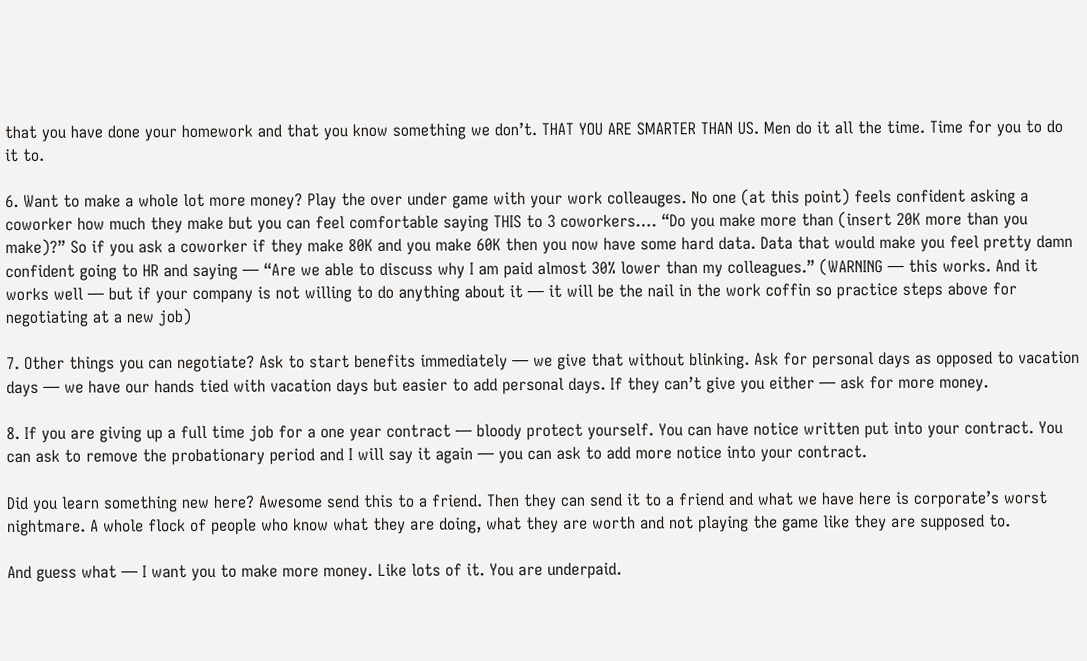that you have done your homework and that you know something we don’t. THAT YOU ARE SMARTER THAN US. Men do it all the time. Time for you to do it to.

6. Want to make a whole lot more money? Play the over under game with your work colleauges. No one (at this point) feels confident asking a coworker how much they make but you can feel comfortable saying THIS to 3 coworkers…. “Do you make more than (insert 20K more than you make)?” So if you ask a coworker if they make 80K and you make 60K then you now have some hard data. Data that would make you feel pretty damn confident going to HR and saying — “Are we able to discuss why I am paid almost 30% lower than my colleagues.” (WARNING — this works. And it works well — but if your company is not willing to do anything about it — it will be the nail in the work coffin so practice steps above for negotiating at a new job)

7. Other things you can negotiate? Ask to start benefits immediately — we give that without blinking. Ask for personal days as opposed to vacation days — we have our hands tied with vacation days but easier to add personal days. If they can’t give you either — ask for more money.

8. If you are giving up a full time job for a one year contract — bloody protect yourself. You can have notice written put into your contract. You can ask to remove the probationary period and I will say it again — you can ask to add more notice into your contract.

Did you learn something new here? Awesome send this to a friend. Then they can send it to a friend and what we have here is corporate’s worst nightmare. A whole flock of people who know what they are doing, what they are worth and not playing the game like they are supposed to.

And guess what — I want you to make more money. Like lots of it. You are underpaid.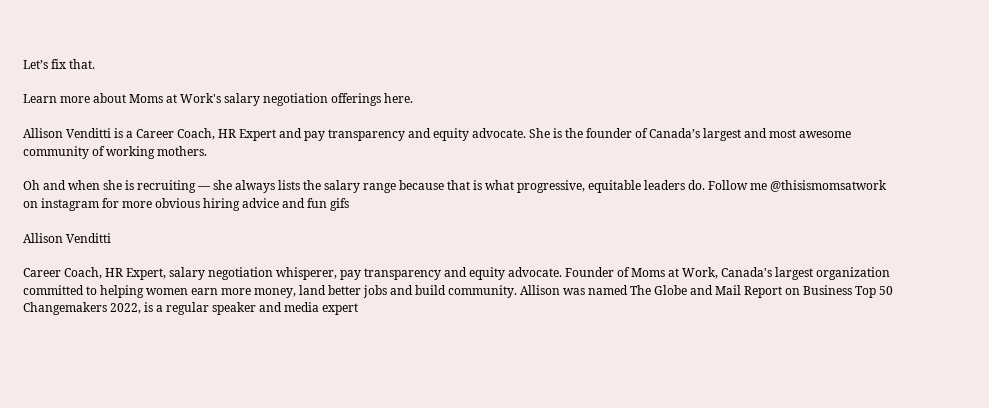Let’s fix that.

Learn more about Moms at Work's salary negotiation offerings here.

Allison Venditti is a Career Coach, HR Expert and pay transparency and equity advocate. She is the founder of Canada’s largest and most awesome community of working mothers.

Oh and when she is recruiting — she always lists the salary range because that is what progressive, equitable leaders do. Follow me @thisismomsatwork on instagram for more obvious hiring advice and fun gifs

Allison Venditti

Career Coach, HR Expert, salary negotiation whisperer, pay transparency and equity advocate. Founder of Moms at Work, Canada's largest organization committed to helping women earn more money, land better jobs and build community. Allison was named The Globe and Mail Report on Business Top 50 Changemakers 2022, is a regular speaker and media expert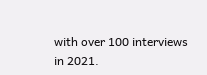with over 100 interviews in 2021.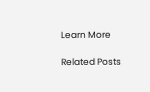Learn More

Related Posts